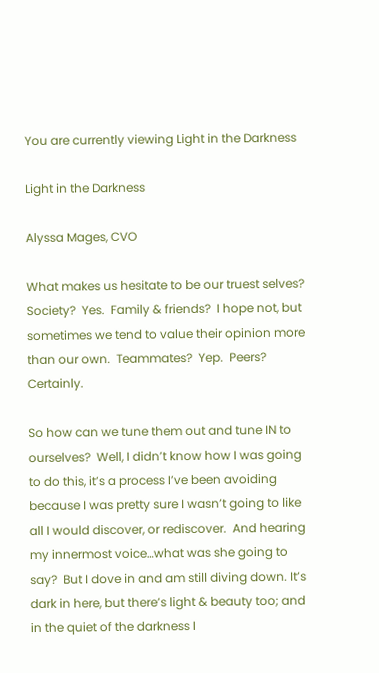You are currently viewing Light in the Darkness

Light in the Darkness

Alyssa Mages, CVO

What makes us hesitate to be our truest selves?  Society?  Yes.  Family & friends?  I hope not, but sometimes we tend to value their opinion more than our own.  Teammates?  Yep.  Peers?  Certainly.

So how can we tune them out and tune IN to ourselves?  Well, I didn’t know how I was going to do this, it’s a process I’ve been avoiding because I was pretty sure I wasn’t going to like all I would discover, or rediscover.  And hearing my innermost voice…what was she going to say?  But I dove in and am still diving down. It’s dark in here, but there’s light & beauty too; and in the quiet of the darkness I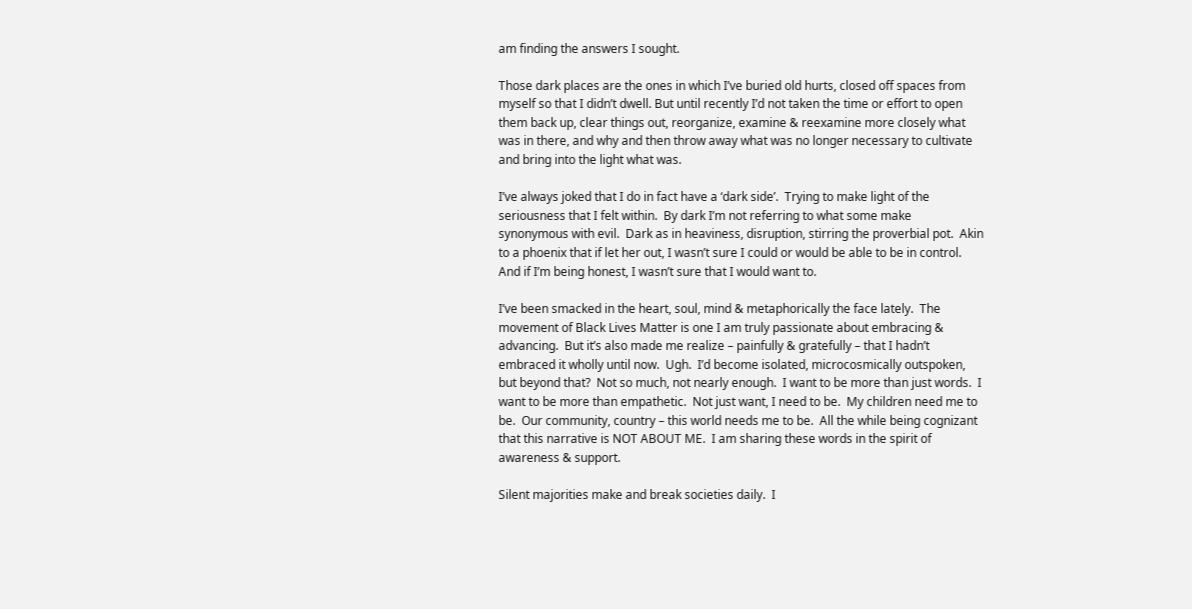am finding the answers I sought.

Those dark places are the ones in which I’ve buried old hurts, closed off spaces from myself so that I didn’t dwell. But until recently I’d not taken the time or effort to open them back up, clear things out, reorganize, examine & reexamine more closely what was in there, and why and then throw away what was no longer necessary to cultivate and bring into the light what was.

I’ve always joked that I do in fact have a ‘dark side’.  Trying to make light of the seriousness that I felt within.  By dark I’m not referring to what some make synonymous with evil.  Dark as in heaviness, disruption, stirring the proverbial pot.  Akin to a phoenix that if let her out, I wasn’t sure I could or would be able to be in control.  And if I’m being honest, I wasn’t sure that I would want to.

I’ve been smacked in the heart, soul, mind & metaphorically the face lately.  The movement of Black Lives Matter is one I am truly passionate about embracing & advancing.  But it’s also made me realize – painfully & gratefully – that I hadn’t embraced it wholly until now.  Ugh.  I’d become isolated, microcosmically outspoken, but beyond that?  Not so much, not nearly enough.  I want to be more than just words.  I want to be more than empathetic.  Not just want, I need to be.  My children need me to be.  Our community, country – this world needs me to be.  All the while being cognizant that this narrative is NOT ABOUT ME.  I am sharing these words in the spirit of awareness & support.

Silent majorities make and break societies daily.  I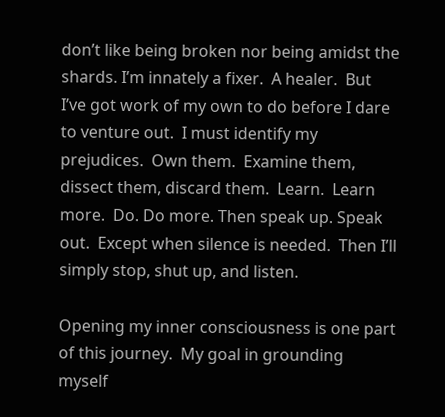don’t like being broken nor being amidst the shards. I’m innately a fixer.  A healer.  But I’ve got work of my own to do before I dare to venture out.  I must identify my prejudices.  Own them.  Examine them, dissect them, discard them.  Learn.  Learn more.  Do. Do more. Then speak up. Speak out.  Except when silence is needed.  Then I’ll simply stop, shut up, and listen.

Opening my inner consciousness is one part of this journey.  My goal in grounding myself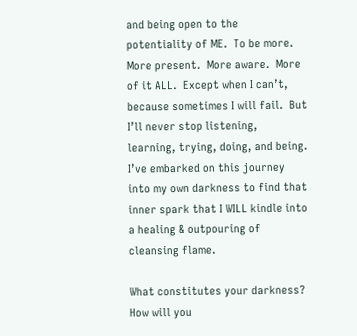and being open to the potentiality of ME.  To be more.  More present.  More aware.  More of it ALL.  Except when I can’t, because sometimes I will fail.  But I’ll never stop listening, learning, trying, doing, and being.  I’ve embarked on this journey into my own darkness to find that inner spark that I WILL kindle into a healing & outpouring of cleansing flame.

What constitutes your darkness?  How will you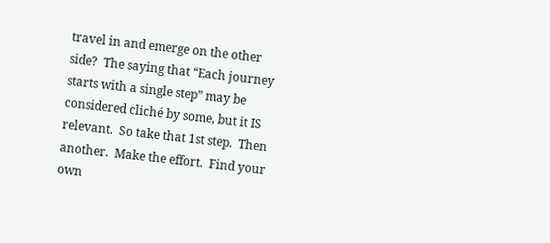travel in and emerge on the other side?  The saying that “Each journey starts with a single step” may be considered cliché by some, but it IS relevant.  So take that 1st step.  Then another.  Make the effort.  Find your own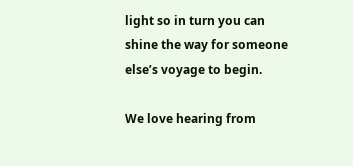light so in turn you can shine the way for someone else’s voyage to begin.

We love hearing from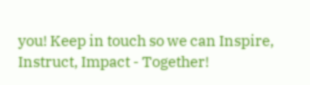you! Keep in touch so we can Inspire, Instruct, Impact - Together!